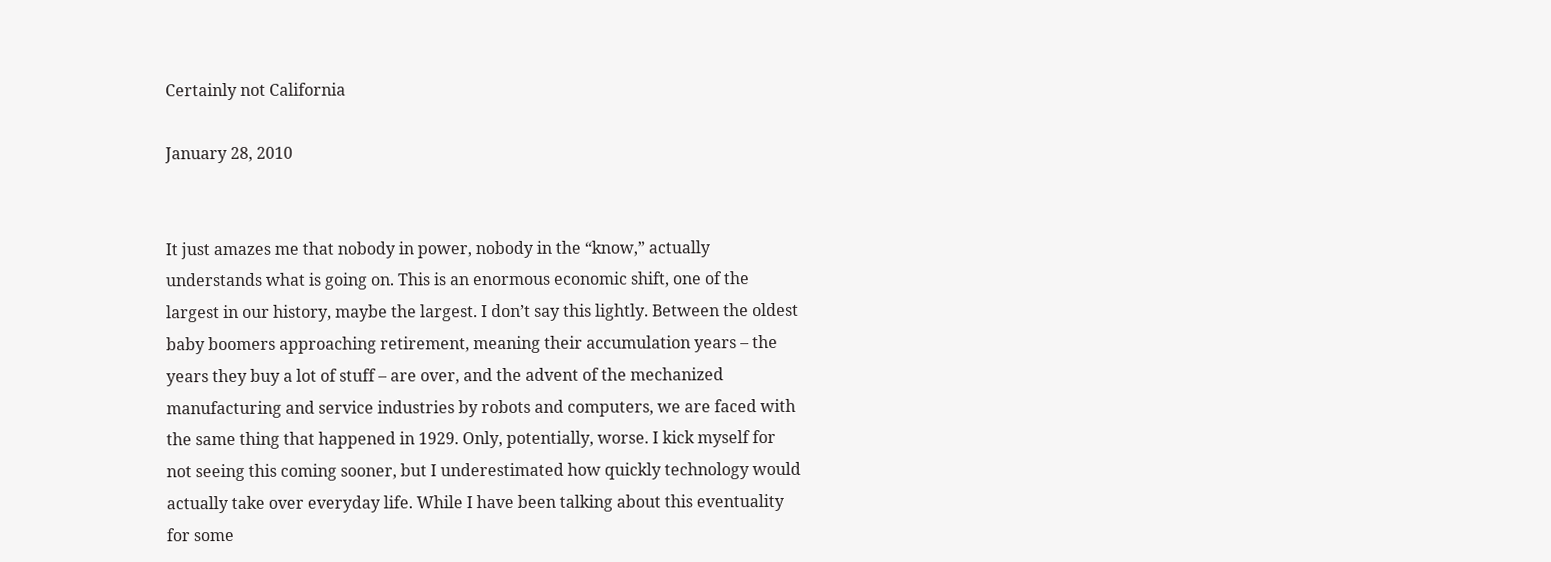Certainly not California

January 28, 2010


It just amazes me that nobody in power, nobody in the “know,” actually understands what is going on. This is an enormous economic shift, one of the largest in our history, maybe the largest. I don’t say this lightly. Between the oldest baby boomers approaching retirement, meaning their accumulation years – the years they buy a lot of stuff – are over, and the advent of the mechanized manufacturing and service industries by robots and computers, we are faced with the same thing that happened in 1929. Only, potentially, worse. I kick myself for not seeing this coming sooner, but I underestimated how quickly technology would actually take over everyday life. While I have been talking about this eventuality for some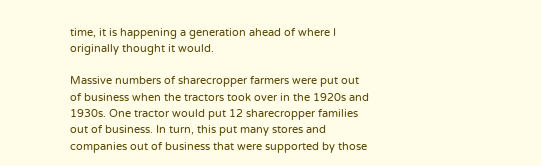time, it is happening a generation ahead of where I originally thought it would.

Massive numbers of sharecropper farmers were put out of business when the tractors took over in the 1920s and 1930s. One tractor would put 12 sharecropper families out of business. In turn, this put many stores and companies out of business that were supported by those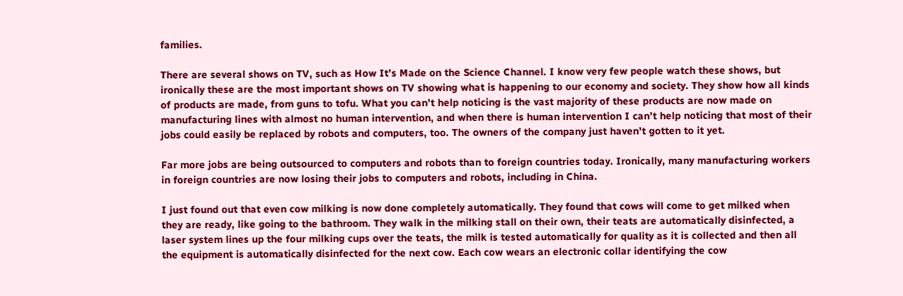families.

There are several shows on TV, such as How It’s Made on the Science Channel. I know very few people watch these shows, but ironically these are the most important shows on TV showing what is happening to our economy and society. They show how all kinds of products are made, from guns to tofu. What you can’t help noticing is the vast majority of these products are now made on manufacturing lines with almost no human intervention, and when there is human intervention I can’t help noticing that most of their jobs could easily be replaced by robots and computers, too. The owners of the company just haven’t gotten to it yet.

Far more jobs are being outsourced to computers and robots than to foreign countries today. Ironically, many manufacturing workers in foreign countries are now losing their jobs to computers and robots, including in China.

I just found out that even cow milking is now done completely automatically. They found that cows will come to get milked when they are ready, like going to the bathroom. They walk in the milking stall on their own, their teats are automatically disinfected, a laser system lines up the four milking cups over the teats, the milk is tested automatically for quality as it is collected and then all the equipment is automatically disinfected for the next cow. Each cow wears an electronic collar identifying the cow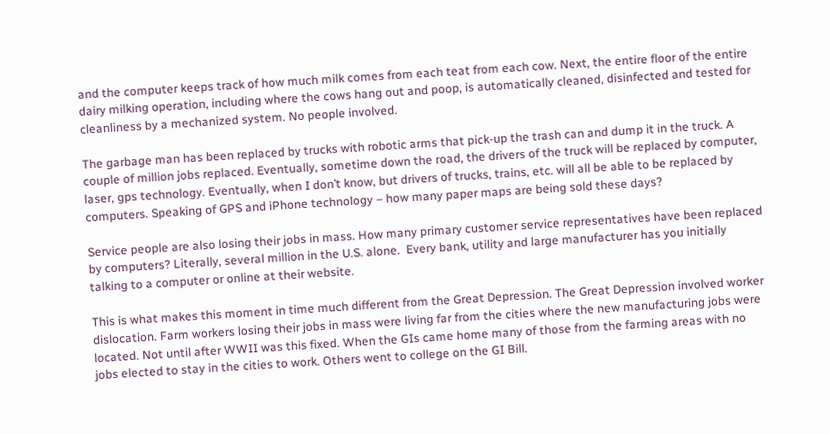and the computer keeps track of how much milk comes from each teat from each cow. Next, the entire floor of the entire dairy milking operation, including where the cows hang out and poop, is automatically cleaned, disinfected and tested for cleanliness by a mechanized system. No people involved.

The garbage man has been replaced by trucks with robotic arms that pick-up the trash can and dump it in the truck. A couple of million jobs replaced. Eventually, sometime down the road, the drivers of the truck will be replaced by computer, laser, gps technology. Eventually, when I don’t know, but drivers of trucks, trains, etc. will all be able to be replaced by computers. Speaking of GPS and iPhone technology – how many paper maps are being sold these days?

Service people are also losing their jobs in mass. How many primary customer service representatives have been replaced by computers? Literally, several million in the U.S. alone.  Every bank, utility and large manufacturer has you initially talking to a computer or online at their website.

This is what makes this moment in time much different from the Great Depression. The Great Depression involved worker dislocation. Farm workers losing their jobs in mass were living far from the cities where the new manufacturing jobs were located. Not until after WWII was this fixed. When the GIs came home many of those from the farming areas with no jobs elected to stay in the cities to work. Others went to college on the GI Bill.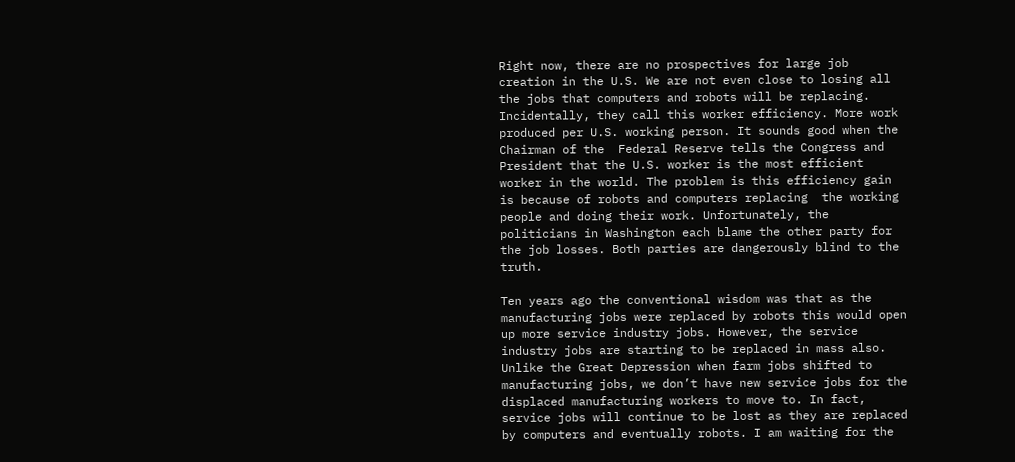Right now, there are no prospectives for large job creation in the U.S. We are not even close to losing all the jobs that computers and robots will be replacing. Incidentally, they call this worker efficiency. More work produced per U.S. working person. It sounds good when the Chairman of the  Federal Reserve tells the Congress and President that the U.S. worker is the most efficient worker in the world. The problem is this efficiency gain is because of robots and computers replacing  the working people and doing their work. Unfortunately, the politicians in Washington each blame the other party for the job losses. Both parties are dangerously blind to the truth.

Ten years ago the conventional wisdom was that as the manufacturing jobs were replaced by robots this would open up more service industry jobs. However, the service industry jobs are starting to be replaced in mass also. Unlike the Great Depression when farm jobs shifted to manufacturing jobs, we don’t have new service jobs for the displaced manufacturing workers to move to. In fact, service jobs will continue to be lost as they are replaced by computers and eventually robots. I am waiting for the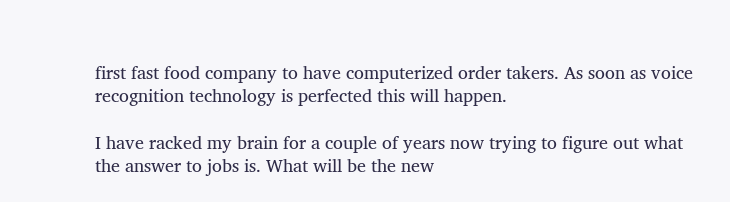first fast food company to have computerized order takers. As soon as voice recognition technology is perfected this will happen.

I have racked my brain for a couple of years now trying to figure out what the answer to jobs is. What will be the new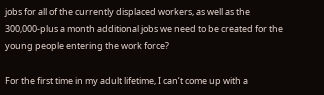jobs for all of the currently displaced workers, as well as the 300,000-plus a month additional jobs we need to be created for the young people entering the work force?

For the first time in my adult lifetime, I can’t come up with a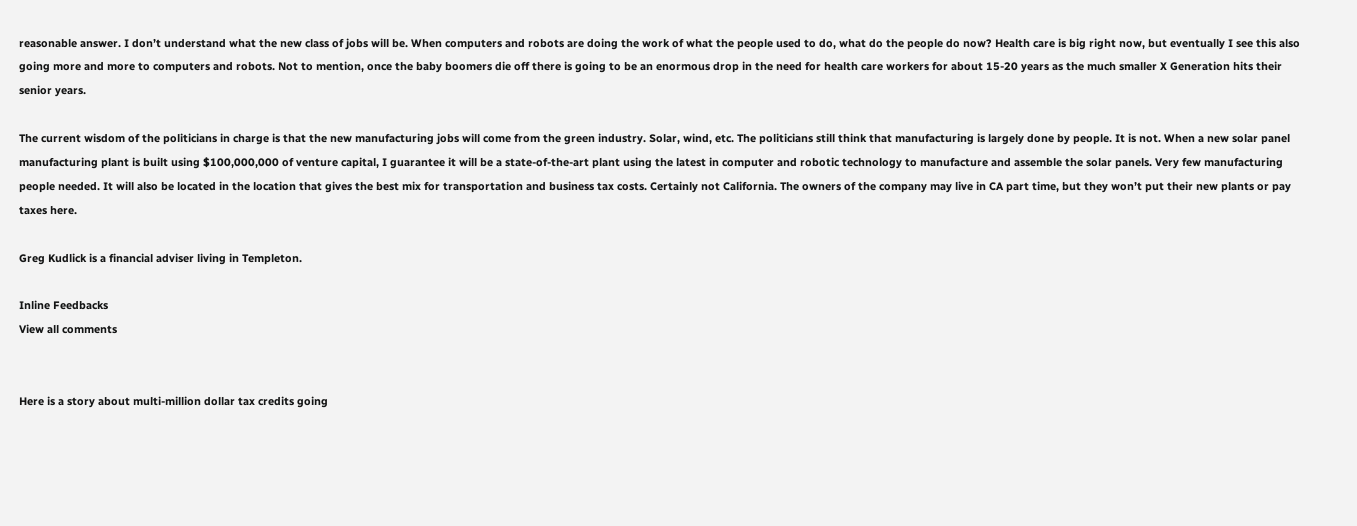reasonable answer. I don’t understand what the new class of jobs will be. When computers and robots are doing the work of what the people used to do, what do the people do now? Health care is big right now, but eventually I see this also going more and more to computers and robots. Not to mention, once the baby boomers die off there is going to be an enormous drop in the need for health care workers for about 15-20 years as the much smaller X Generation hits their senior years.

The current wisdom of the politicians in charge is that the new manufacturing jobs will come from the green industry. Solar, wind, etc. The politicians still think that manufacturing is largely done by people. It is not. When a new solar panel manufacturing plant is built using $100,000,000 of venture capital, I guarantee it will be a state-of-the-art plant using the latest in computer and robotic technology to manufacture and assemble the solar panels. Very few manufacturing people needed. It will also be located in the location that gives the best mix for transportation and business tax costs. Certainly not California. The owners of the company may live in CA part time, but they won’t put their new plants or pay taxes here.

Greg Kudlick is a financial adviser living in Templeton.

Inline Feedbacks
View all comments


Here is a story about multi-million dollar tax credits going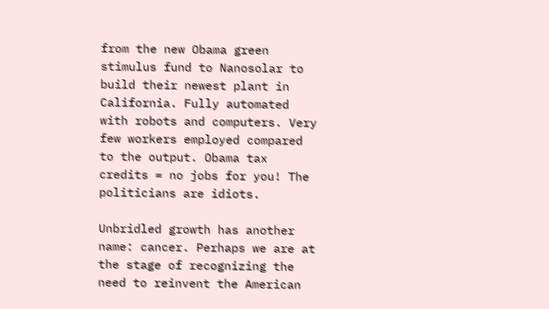from the new Obama green stimulus fund to Nanosolar to build their newest plant in California. Fully automated with robots and computers. Very few workers employed compared to the output. Obama tax credits = no jobs for you! The politicians are idiots.

Unbridled growth has another name: cancer. Perhaps we are at the stage of recognizing the need to reinvent the American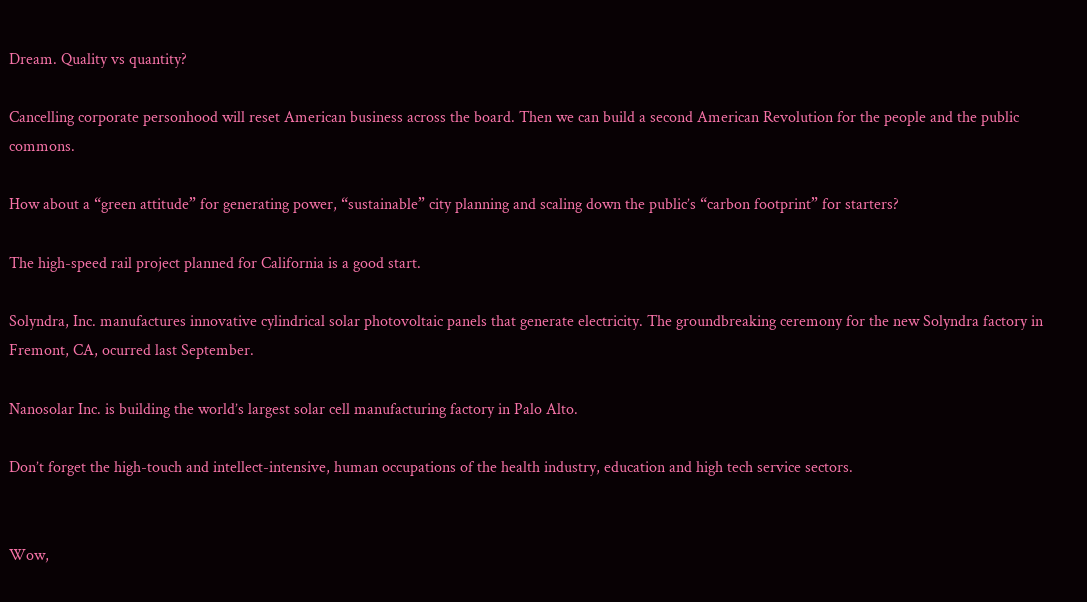Dream. Quality vs quantity?

Cancelling corporate personhood will reset American business across the board. Then we can build a second American Revolution for the people and the public commons.

How about a “green attitude” for generating power, “sustainable” city planning and scaling down the public’s “carbon footprint” for starters?

The high-speed rail project planned for California is a good start.

Solyndra, Inc. manufactures innovative cylindrical solar photovoltaic panels that generate electricity. The groundbreaking ceremony for the new Solyndra factory in Fremont, CA, ocurred last September.

Nanosolar Inc. is building the world’s largest solar cell manufacturing factory in Palo Alto.

Don’t forget the high-touch and intellect-intensive, human occupations of the health industry, education and high tech service sectors.


Wow,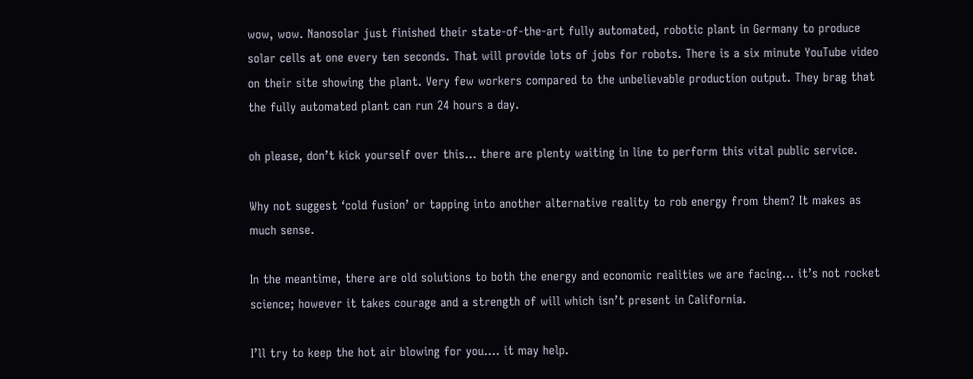wow, wow. Nanosolar just finished their state-of-the-art fully automated, robotic plant in Germany to produce solar cells at one every ten seconds. That will provide lots of jobs for robots. There is a six minute YouTube video on their site showing the plant. Very few workers compared to the unbelievable production output. They brag that the fully automated plant can run 24 hours a day.

oh please, don’t kick yourself over this… there are plenty waiting in line to perform this vital public service.

Why not suggest ‘cold fusion’ or tapping into another alternative reality to rob energy from them? It makes as much sense.

In the meantime, there are old solutions to both the energy and economic realities we are facing… it’s not rocket science; however it takes courage and a strength of will which isn’t present in California.

I’ll try to keep the hot air blowing for you…. it may help.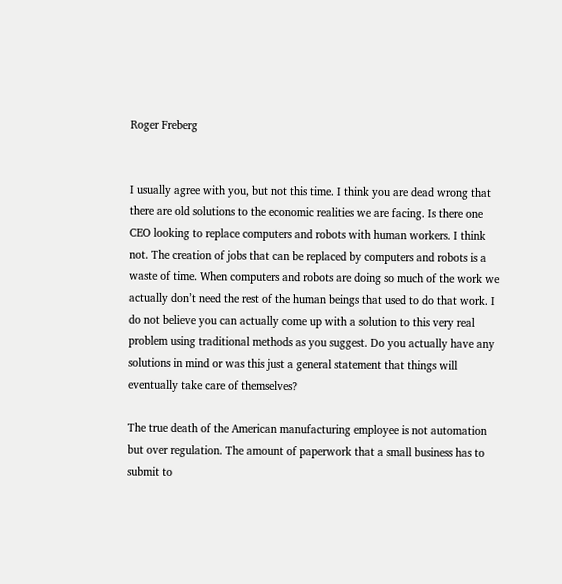Roger Freberg


I usually agree with you, but not this time. I think you are dead wrong that there are old solutions to the economic realities we are facing. Is there one CEO looking to replace computers and robots with human workers. I think not. The creation of jobs that can be replaced by computers and robots is a waste of time. When computers and robots are doing so much of the work we actually don’t need the rest of the human beings that used to do that work. I do not believe you can actually come up with a solution to this very real problem using traditional methods as you suggest. Do you actually have any solutions in mind or was this just a general statement that things will eventually take care of themselves?

The true death of the American manufacturing employee is not automation but over regulation. The amount of paperwork that a small business has to submit to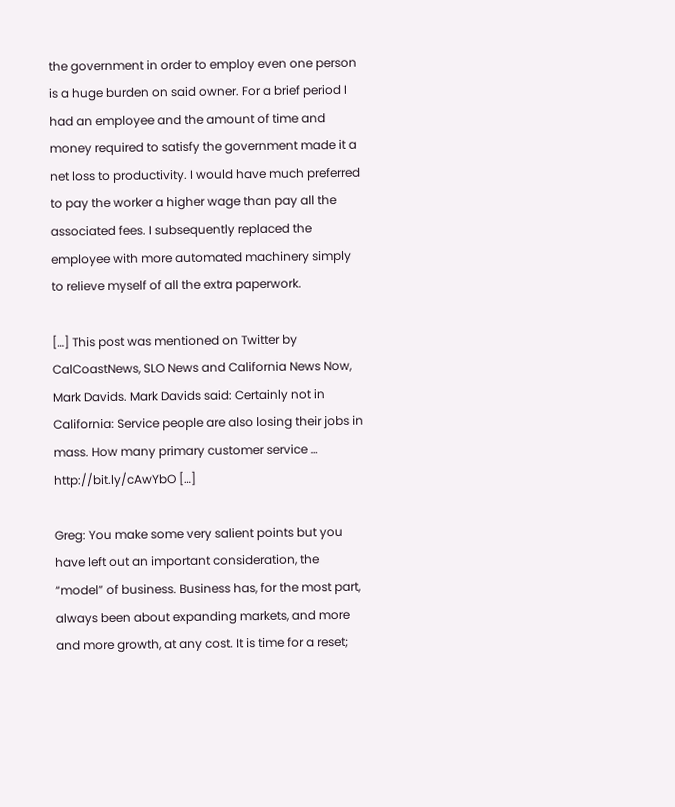the government in order to employ even one person is a huge burden on said owner. For a brief period I had an employee and the amount of time and money required to satisfy the government made it a net loss to productivity. I would have much preferred to pay the worker a higher wage than pay all the associated fees. I subsequently replaced the employee with more automated machinery simply to relieve myself of all the extra paperwork.

[…] This post was mentioned on Twitter by CalCoastNews, SLO News and California News Now, Mark Davids. Mark Davids said: Certainly not in California: Service people are also losing their jobs in mass. How many primary customer service … http://bit.ly/cAwYbO […]

Greg: You make some very salient points but you have left out an important consideration, the “model” of business. Business has, for the most part, always been about expanding markets, and more and more growth, at any cost. It is time for a reset;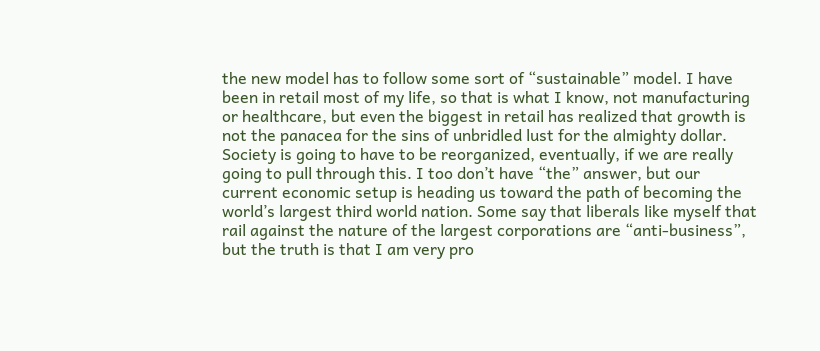the new model has to follow some sort of “sustainable” model. I have been in retail most of my life, so that is what I know, not manufacturing or healthcare, but even the biggest in retail has realized that growth is not the panacea for the sins of unbridled lust for the almighty dollar. Society is going to have to be reorganized, eventually, if we are really going to pull through this. I too don’t have “the” answer, but our current economic setup is heading us toward the path of becoming the world’s largest third world nation. Some say that liberals like myself that rail against the nature of the largest corporations are “anti-business”, but the truth is that I am very pro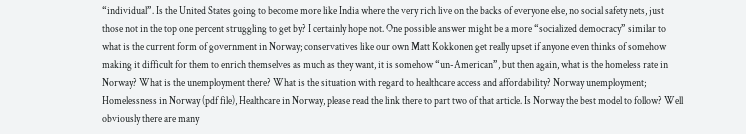“individual”. Is the United States going to become more like India where the very rich live on the backs of everyone else, no social safety nets, just those not in the top one percent struggling to get by? I certainly hope not. One possible answer might be a more “socialized democracy” similar to what is the current form of government in Norway; conservatives like our own Matt Kokkonen get really upset if anyone even thinks of somehow making it difficult for them to enrich themselves as much as they want, it is somehow “un-American”, but then again, what is the homeless rate in Norway? What is the unemployment there? What is the situation with regard to healthcare access and affordability? Norway unemployment; Homelessness in Norway (pdf file), Healthcare in Norway, please read the link there to part two of that article. Is Norway the best model to follow? Well obviously there are many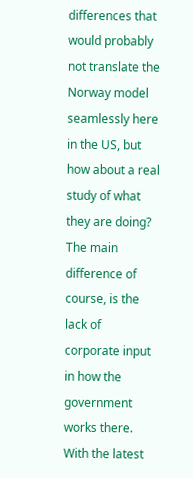differences that would probably not translate the Norway model seamlessly here in the US, but how about a real study of what they are doing? The main difference of course, is the lack of corporate input in how the government works there. With the latest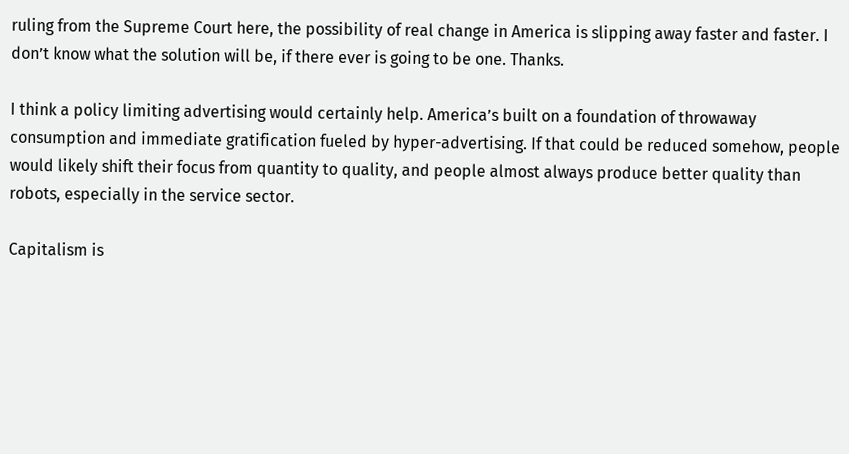ruling from the Supreme Court here, the possibility of real change in America is slipping away faster and faster. I don’t know what the solution will be, if there ever is going to be one. Thanks.

I think a policy limiting advertising would certainly help. America’s built on a foundation of throwaway consumption and immediate gratification fueled by hyper-advertising. If that could be reduced somehow, people would likely shift their focus from quantity to quality, and people almost always produce better quality than robots, especially in the service sector.

Capitalism is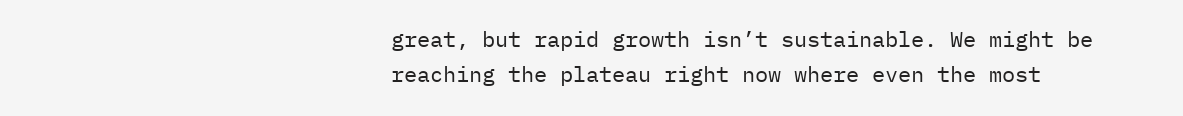great, but rapid growth isn’t sustainable. We might be reaching the plateau right now where even the most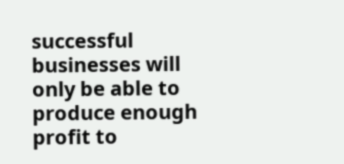successful businesses will only be able to produce enough profit to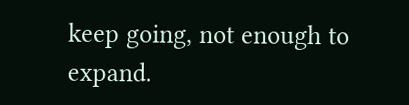keep going, not enough to expand.